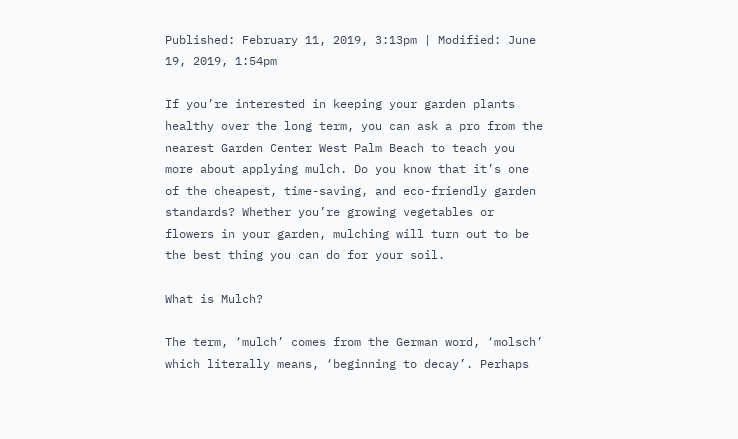Published: February 11, 2019, 3:13pm | Modified: June 19, 2019, 1:54pm

If you’re interested in keeping your garden plants healthy over the long term, you can ask a pro from the nearest Garden Center West Palm Beach to teach you more about applying mulch. Do you know that it’s one of the cheapest, time-saving, and eco-friendly garden standards? Whether you’re growing vegetables or flowers in your garden, mulching will turn out to be the best thing you can do for your soil.

What is Mulch?

The term, ‘mulch’ comes from the German word, ‘molsch’ which literally means, ‘beginning to decay’. Perhaps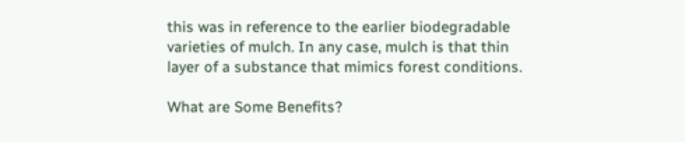this was in reference to the earlier biodegradable varieties of mulch. In any case, mulch is that thin layer of a substance that mimics forest conditions.

What are Some Benefits?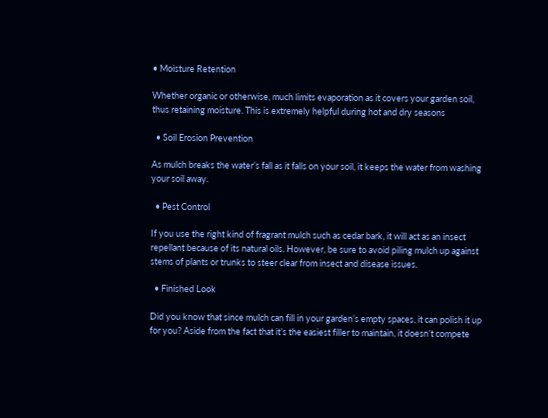• Moisture Retention

Whether organic or otherwise, much limits evaporation as it covers your garden soil, thus retaining moisture. This is extremely helpful during hot and dry seasons

  • Soil Erosion Prevention

As mulch breaks the water’s fall as it falls on your soil, it keeps the water from washing your soil away.

  • Pest Control

If you use the right kind of fragrant mulch such as cedar bark, it will act as an insect repellant because of its natural oils. However, be sure to avoid piling mulch up against stems of plants or trunks to steer clear from insect and disease issues.

  • Finished Look

Did you know that since mulch can fill in your garden’s empty spaces, it can polish it up for you? Aside from the fact that it’s the easiest filler to maintain, it doesn’t compete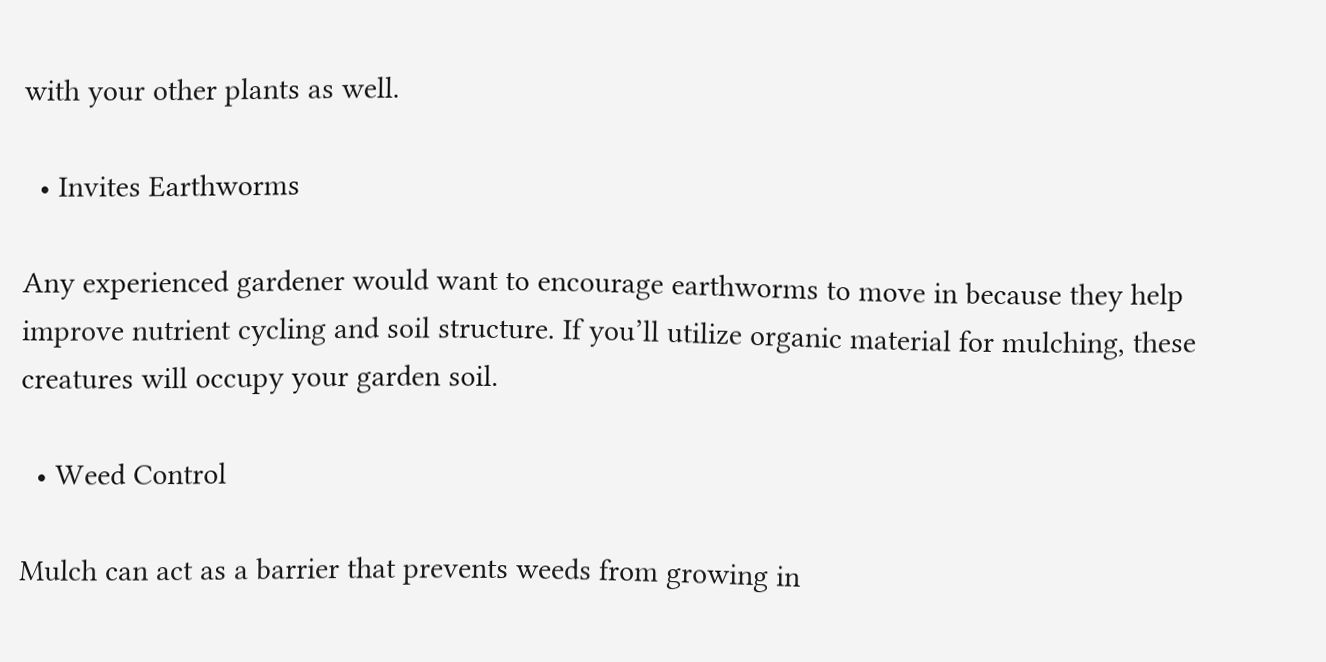with your other plants as well.

  • Invites Earthworms

Any experienced gardener would want to encourage earthworms to move in because they help improve nutrient cycling and soil structure. If you’ll utilize organic material for mulching, these creatures will occupy your garden soil.

  • Weed Control

Mulch can act as a barrier that prevents weeds from growing in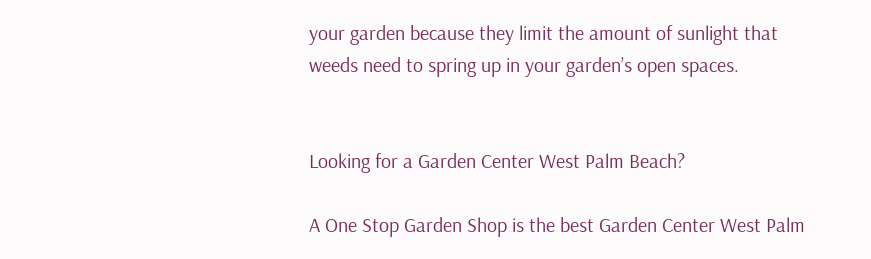your garden because they limit the amount of sunlight that weeds need to spring up in your garden’s open spaces.


Looking for a Garden Center West Palm Beach?

A One Stop Garden Shop is the best Garden Center West Palm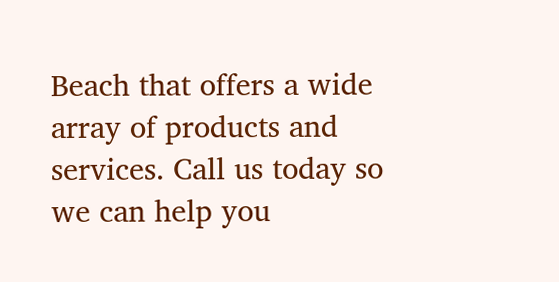Beach that offers a wide array of products and services. Call us today so we can help you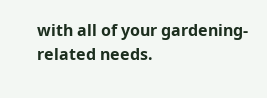with all of your gardening-related needs.